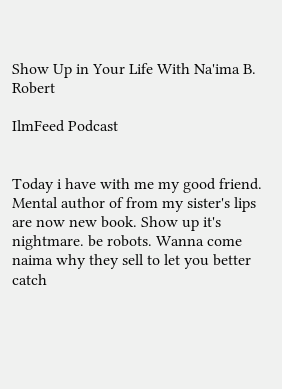Show Up in Your Life With Na'ima B. Robert

IlmFeed Podcast


Today i have with me my good friend. Mental author of from my sister's lips are now new book. Show up it's nightmare. be robots. Wanna come naima why they sell to let you better catch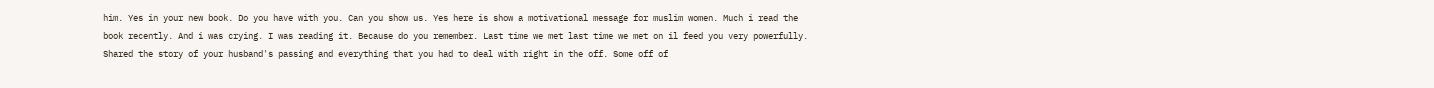him. Yes in your new book. Do you have with you. Can you show us. Yes here is show a motivational message for muslim women. Much i read the book recently. And i was crying. I was reading it. Because do you remember. Last time we met last time we met on il feed you very powerfully. Shared the story of your husband's passing and everything that you had to deal with right in the off. Some off of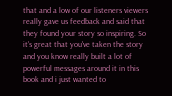that and a low of our listeners viewers really gave us feedback and said that they found your story so inspiring. So it's great that you've taken the story and you know really built a lot of powerful messages around it in this book and i just wanted to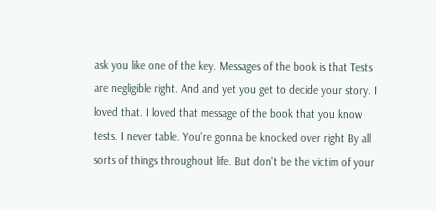ask you like one of the key. Messages of the book is that Tests are negligible right. And and yet you get to decide your story. I loved that. I loved that message of the book that you know tests. I never table. You're gonna be knocked over right By all sorts of things throughout life. But don't be the victim of your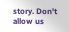story. Don't allow us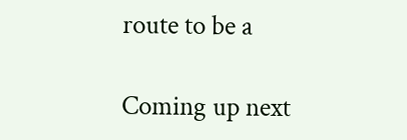route to be a

Coming up next